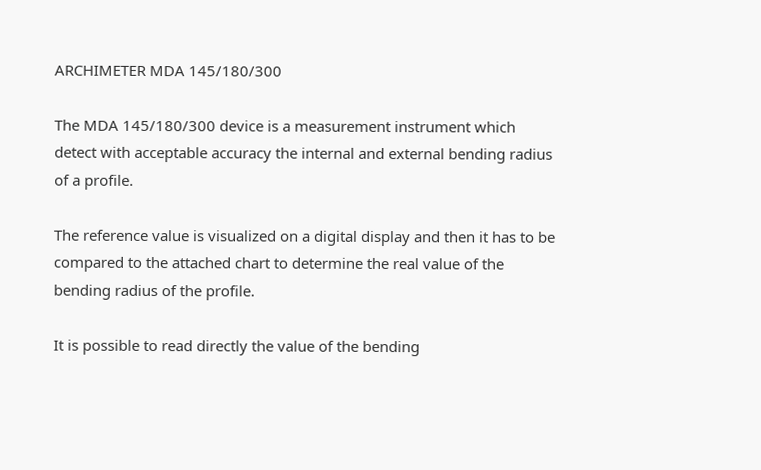ARCHIMETER MDA 145/180/300

The MDA 145/180/300 device is a measurement instrument which detect with acceptable accuracy the internal and external bending radius of a profile.

The reference value is visualized on a digital display and then it has to be compared to the attached chart to determine the real value of the bending radius of the profile.

It is possible to read directly the value of the bending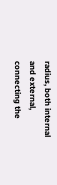radius, both internal and external, connecting the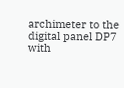archimeter to the digital panel DP7 with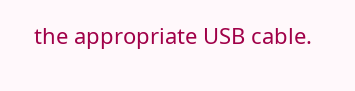the appropriate USB cable.